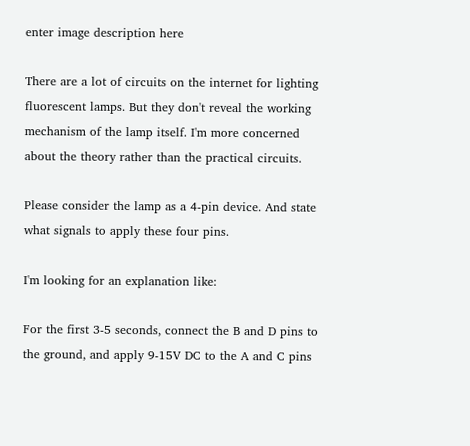enter image description here

There are a lot of circuits on the internet for lighting fluorescent lamps. But they don't reveal the working mechanism of the lamp itself. I'm more concerned about the theory rather than the practical circuits.

Please consider the lamp as a 4-pin device. And state what signals to apply these four pins.

I'm looking for an explanation like:

For the first 3-5 seconds, connect the B and D pins to the ground, and apply 9-15V DC to the A and C pins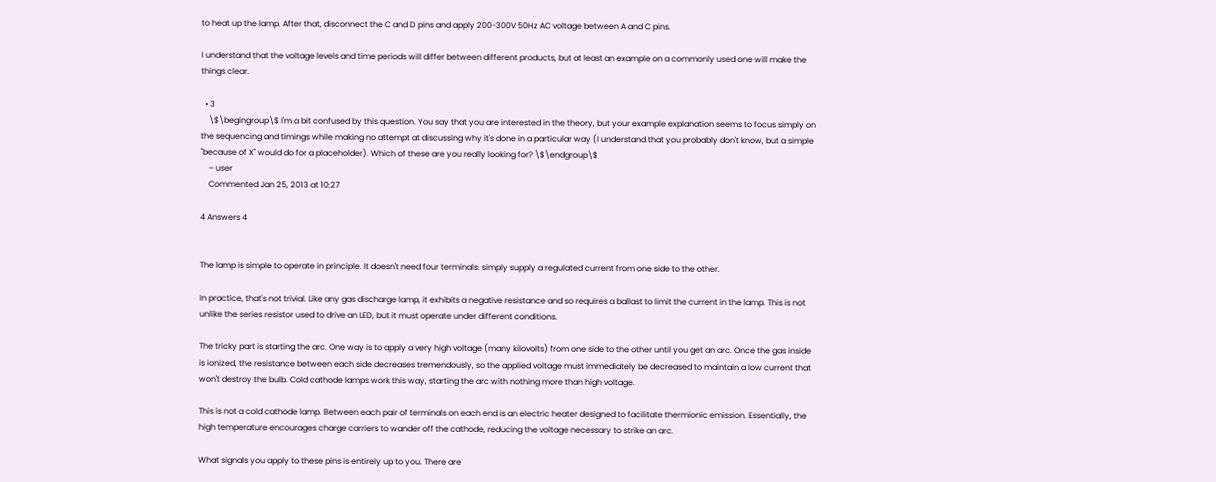to heat up the lamp. After that, disconnect the C and D pins and apply 200-300V 50Hz AC voltage between A and C pins.

I understand that the voltage levels and time periods will differ between different products, but at least an example on a commonly used one will make the things clear.

  • 3
    \$\begingroup\$ I'm a bit confused by this question. You say that you are interested in the theory, but your example explanation seems to focus simply on the sequencing and timings while making no attempt at discussing why it's done in a particular way (I understand that you probably don't know, but a simple "because of X" would do for a placeholder). Which of these are you really looking for? \$\endgroup\$
    – user
    Commented Jan 25, 2013 at 10:27

4 Answers 4


The lamp is simple to operate in principle. It doesn't need four terminals: simply supply a regulated current from one side to the other.

In practice, that's not trivial. Like any gas discharge lamp, it exhibits a negative resistance and so requires a ballast to limit the current in the lamp. This is not unlike the series resistor used to drive an LED, but it must operate under different conditions.

The tricky part is starting the arc. One way is to apply a very high voltage (many kilovolts) from one side to the other until you get an arc. Once the gas inside is ionized, the resistance between each side decreases tremendously, so the applied voltage must immediately be decreased to maintain a low current that won't destroy the bulb. Cold cathode lamps work this way, starting the arc with nothing more than high voltage.

This is not a cold cathode lamp. Between each pair of terminals on each end is an electric heater designed to facilitate thermionic emission. Essentially, the high temperature encourages charge carriers to wander off the cathode, reducing the voltage necessary to strike an arc.

What signals you apply to these pins is entirely up to you. There are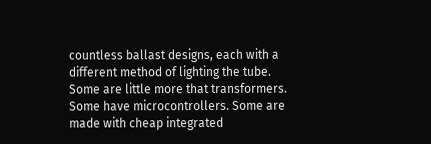countless ballast designs, each with a different method of lighting the tube. Some are little more that transformers. Some have microcontrollers. Some are made with cheap integrated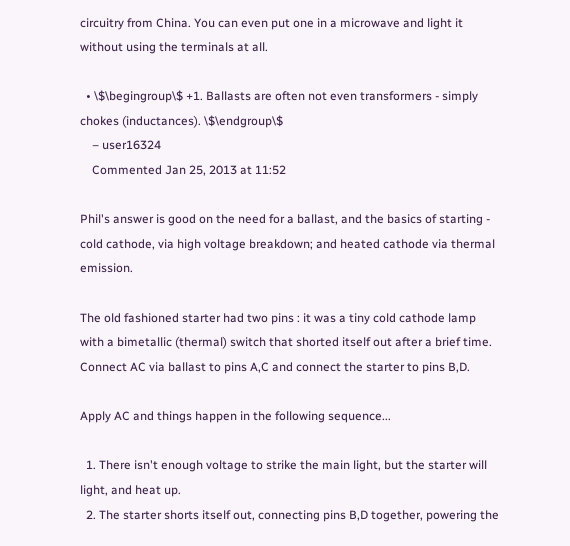circuitry from China. You can even put one in a microwave and light it without using the terminals at all.

  • \$\begingroup\$ +1. Ballasts are often not even transformers - simply chokes (inductances). \$\endgroup\$
    – user16324
    Commented Jan 25, 2013 at 11:52

Phil's answer is good on the need for a ballast, and the basics of starting - cold cathode, via high voltage breakdown; and heated cathode via thermal emission.

The old fashioned starter had two pins : it was a tiny cold cathode lamp with a bimetallic (thermal) switch that shorted itself out after a brief time. Connect AC via ballast to pins A,C and connect the starter to pins B,D.

Apply AC and things happen in the following sequence...

  1. There isn't enough voltage to strike the main light, but the starter will light, and heat up.
  2. The starter shorts itself out, connecting pins B,D together, powering the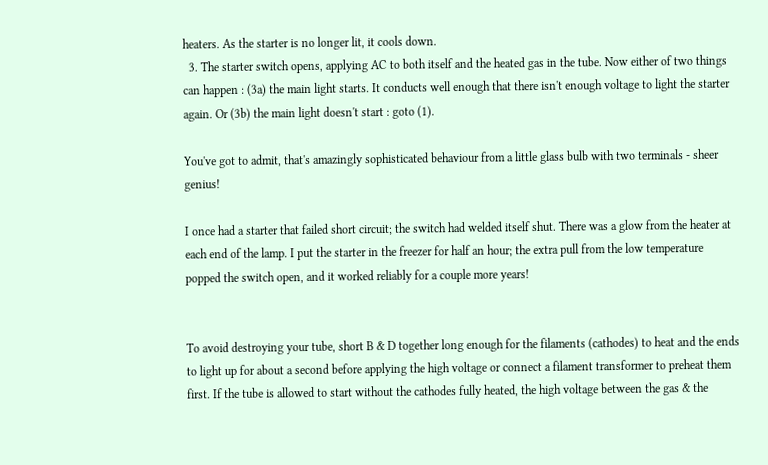heaters. As the starter is no longer lit, it cools down.
  3. The starter switch opens, applying AC to both itself and the heated gas in the tube. Now either of two things can happen : (3a) the main light starts. It conducts well enough that there isn't enough voltage to light the starter again. Or (3b) the main light doesn't start : goto (1).

You've got to admit, that's amazingly sophisticated behaviour from a little glass bulb with two terminals - sheer genius!

I once had a starter that failed short circuit; the switch had welded itself shut. There was a glow from the heater at each end of the lamp. I put the starter in the freezer for half an hour; the extra pull from the low temperature popped the switch open, and it worked reliably for a couple more years!


To avoid destroying your tube, short B & D together long enough for the filaments (cathodes) to heat and the ends to light up for about a second before applying the high voltage or connect a filament transformer to preheat them first. If the tube is allowed to start without the cathodes fully heated, the high voltage between the gas & the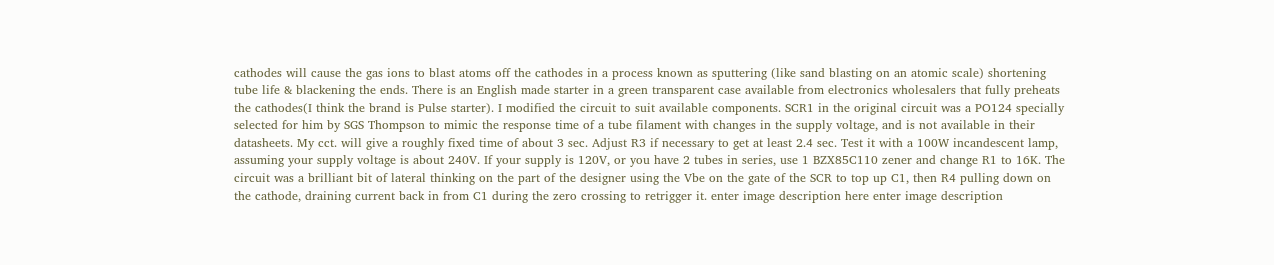cathodes will cause the gas ions to blast atoms off the cathodes in a process known as sputtering (like sand blasting on an atomic scale) shortening tube life & blackening the ends. There is an English made starter in a green transparent case available from electronics wholesalers that fully preheats the cathodes(I think the brand is Pulse starter). I modified the circuit to suit available components. SCR1 in the original circuit was a PO124 specially selected for him by SGS Thompson to mimic the response time of a tube filament with changes in the supply voltage, and is not available in their datasheets. My cct. will give a roughly fixed time of about 3 sec. Adjust R3 if necessary to get at least 2.4 sec. Test it with a 100W incandescent lamp, assuming your supply voltage is about 240V. If your supply is 120V, or you have 2 tubes in series, use 1 BZX85C110 zener and change R1 to 16K. The circuit was a brilliant bit of lateral thinking on the part of the designer using the Vbe on the gate of the SCR to top up C1, then R4 pulling down on the cathode, draining current back in from C1 during the zero crossing to retrigger it. enter image description here enter image description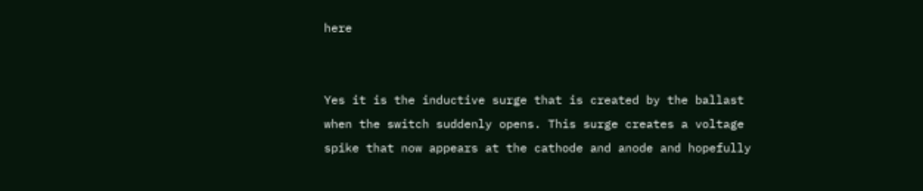here


Yes it is the inductive surge that is created by the ballast when the switch suddenly opens. This surge creates a voltage spike that now appears at the cathode and anode and hopefully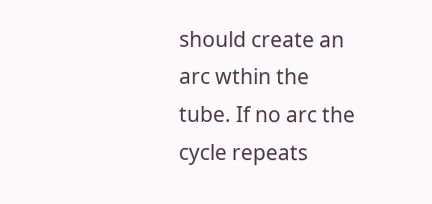should create an arc wthin the tube. If no arc the cycle repeats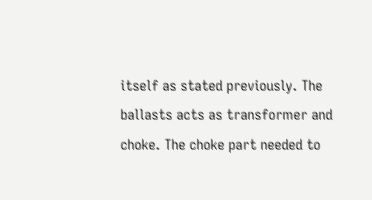itself as stated previously. The ballasts acts as transformer and choke. The choke part needed to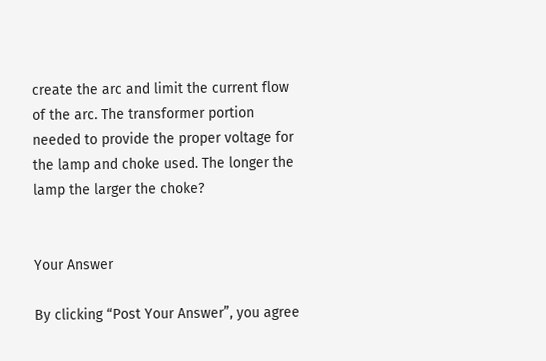create the arc and limit the current flow of the arc. The transformer portion needed to provide the proper voltage for the lamp and choke used. The longer the lamp the larger the choke?


Your Answer

By clicking “Post Your Answer”, you agree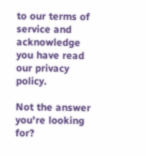to our terms of service and acknowledge you have read our privacy policy.

Not the answer you're looking for?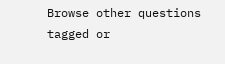Browse other questions tagged or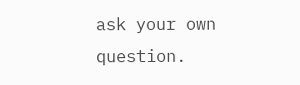ask your own question.